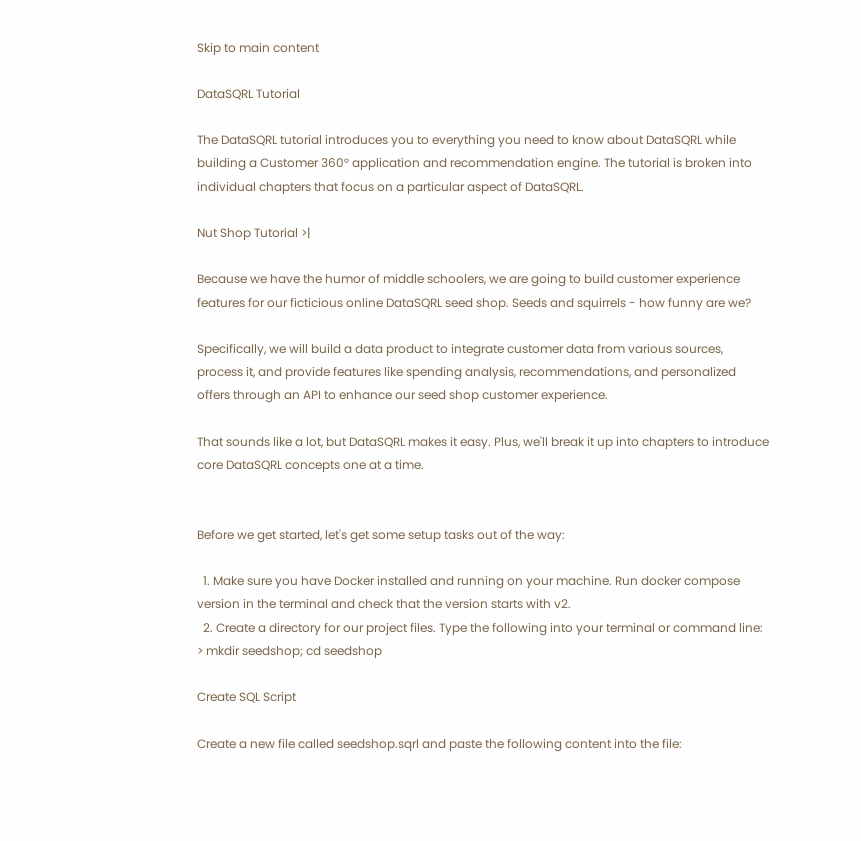Skip to main content

DataSQRL Tutorial

The DataSQRL tutorial introduces you to everything you need to know about DataSQRL while building a Customer 360° application and recommendation engine. The tutorial is broken into individual chapters that focus on a particular aspect of DataSQRL.

Nut Shop Tutorial >|

Because we have the humor of middle schoolers, we are going to build customer experience features for our ficticious online DataSQRL seed shop. Seeds and squirrels - how funny are we?

Specifically, we will build a data product to integrate customer data from various sources, process it, and provide features like spending analysis, recommendations, and personalized offers through an API to enhance our seed shop customer experience.

That sounds like a lot, but DataSQRL makes it easy. Plus, we'll break it up into chapters to introduce core DataSQRL concepts one at a time.


Before we get started, let's get some setup tasks out of the way:

  1. Make sure you have Docker installed and running on your machine. Run docker compose version in the terminal and check that the version starts with v2.
  2. Create a directory for our project files. Type the following into your terminal or command line:
> mkdir seedshop; cd seedshop

Create SQL Script

Create a new file called seedshop.sqrl and paste the following content into the file: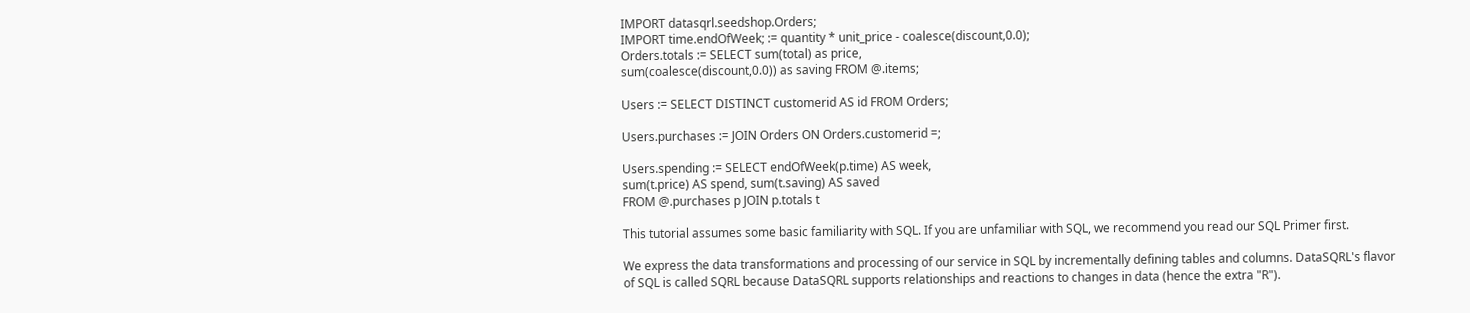IMPORT datasqrl.seedshop.Orders;
IMPORT time.endOfWeek; := quantity * unit_price - coalesce(discount,0.0);
Orders.totals := SELECT sum(total) as price,
sum(coalesce(discount,0.0)) as saving FROM @.items;

Users := SELECT DISTINCT customerid AS id FROM Orders;

Users.purchases := JOIN Orders ON Orders.customerid =;

Users.spending := SELECT endOfWeek(p.time) AS week,
sum(t.price) AS spend, sum(t.saving) AS saved
FROM @.purchases p JOIN p.totals t

This tutorial assumes some basic familiarity with SQL. If you are unfamiliar with SQL, we recommend you read our SQL Primer first.

We express the data transformations and processing of our service in SQL by incrementally defining tables and columns. DataSQRL's flavor of SQL is called SQRL because DataSQRL supports relationships and reactions to changes in data (hence the extra "R").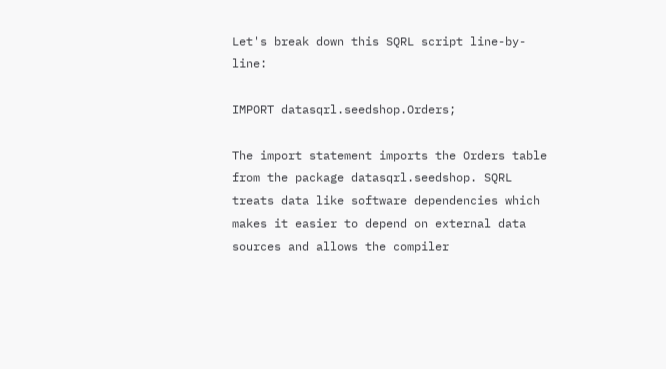Let's break down this SQRL script line-by-line:

IMPORT datasqrl.seedshop.Orders;

The import statement imports the Orders table from the package datasqrl.seedshop. SQRL treats data like software dependencies which makes it easier to depend on external data sources and allows the compiler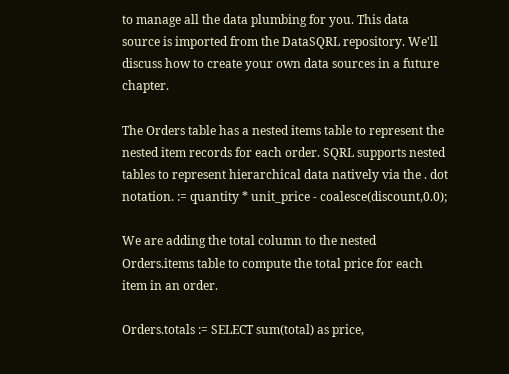to manage all the data plumbing for you. This data source is imported from the DataSQRL repository. We'll discuss how to create your own data sources in a future chapter.

The Orders table has a nested items table to represent the nested item records for each order. SQRL supports nested tables to represent hierarchical data natively via the . dot notation. := quantity * unit_price - coalesce(discount,0.0);

We are adding the total column to the nested Orders.items table to compute the total price for each item in an order.

Orders.totals := SELECT sum(total) as price,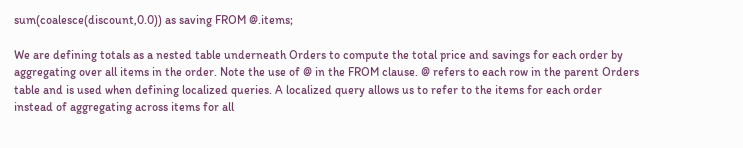sum(coalesce(discount,0.0)) as saving FROM @.items;

We are defining totals as a nested table underneath Orders to compute the total price and savings for each order by aggregating over all items in the order. Note the use of @ in the FROM clause. @ refers to each row in the parent Orders table and is used when defining localized queries. A localized query allows us to refer to the items for each order instead of aggregating across items for all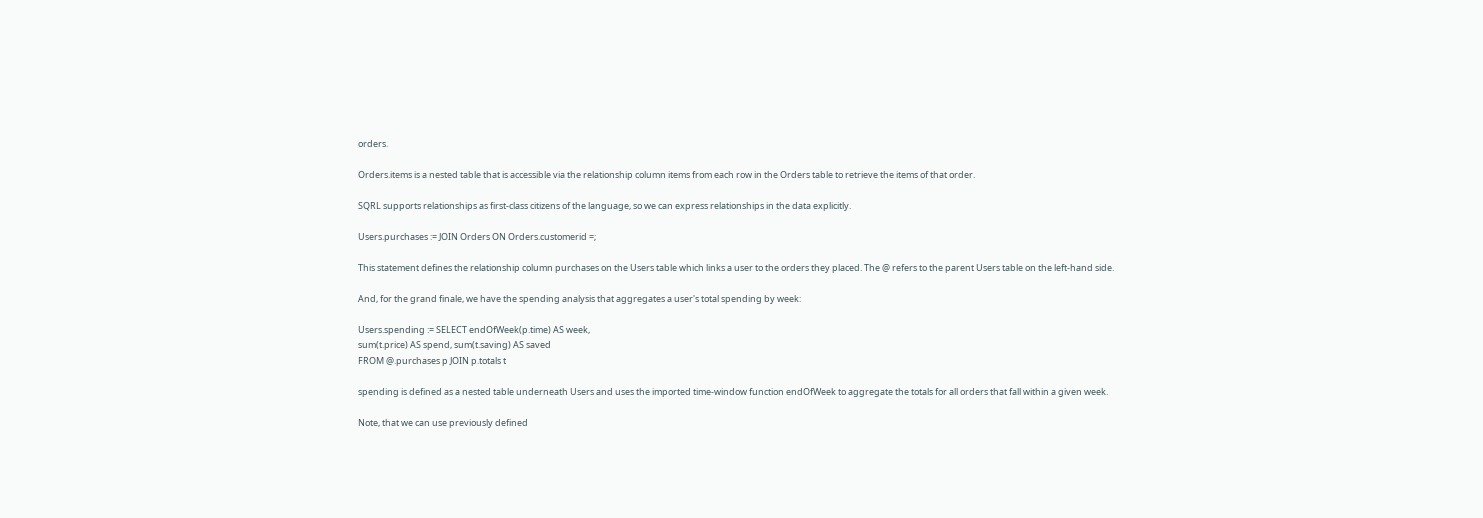orders.

Orders.items is a nested table that is accessible via the relationship column items from each row in the Orders table to retrieve the items of that order.

SQRL supports relationships as first-class citizens of the language, so we can express relationships in the data explicitly.

Users.purchases := JOIN Orders ON Orders.customerid =;

This statement defines the relationship column purchases on the Users table which links a user to the orders they placed. The @ refers to the parent Users table on the left-hand side.

And, for the grand finale, we have the spending analysis that aggregates a user's total spending by week:

Users.spending := SELECT endOfWeek(p.time) AS week,
sum(t.price) AS spend, sum(t.saving) AS saved
FROM @.purchases p JOIN p.totals t

spending is defined as a nested table underneath Users and uses the imported time-window function endOfWeek to aggregate the totals for all orders that fall within a given week.

Note, that we can use previously defined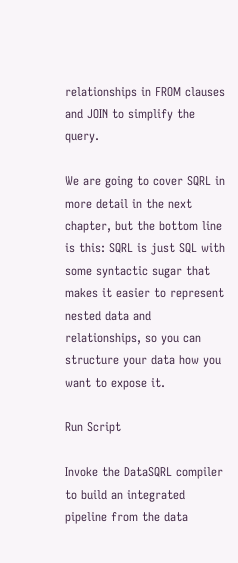relationships in FROM clauses and JOIN to simplify the query.

We are going to cover SQRL in more detail in the next chapter, but the bottom line is this: SQRL is just SQL with some syntactic sugar that makes it easier to represent nested data and relationships, so you can structure your data how you want to expose it.

Run Script

Invoke the DataSQRL compiler to build an integrated pipeline from the data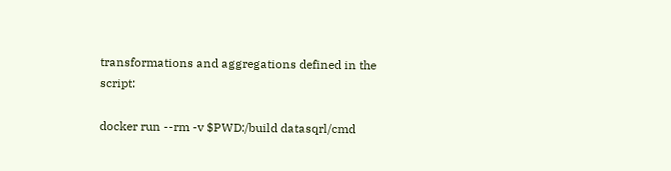transformations and aggregations defined in the script:

docker run --rm -v $PWD:/build datasqrl/cmd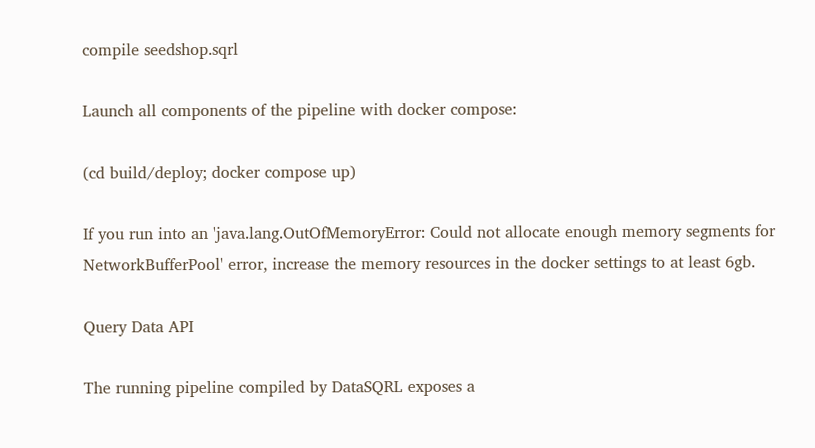compile seedshop.sqrl

Launch all components of the pipeline with docker compose:

(cd build/deploy; docker compose up)

If you run into an 'java.lang.OutOfMemoryError: Could not allocate enough memory segments for NetworkBufferPool' error, increase the memory resources in the docker settings to at least 6gb.

Query Data API

The running pipeline compiled by DataSQRL exposes a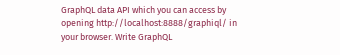GraphQL data API which you can access by opening http://localhost:8888/graphiql/ in your browser. Write GraphQL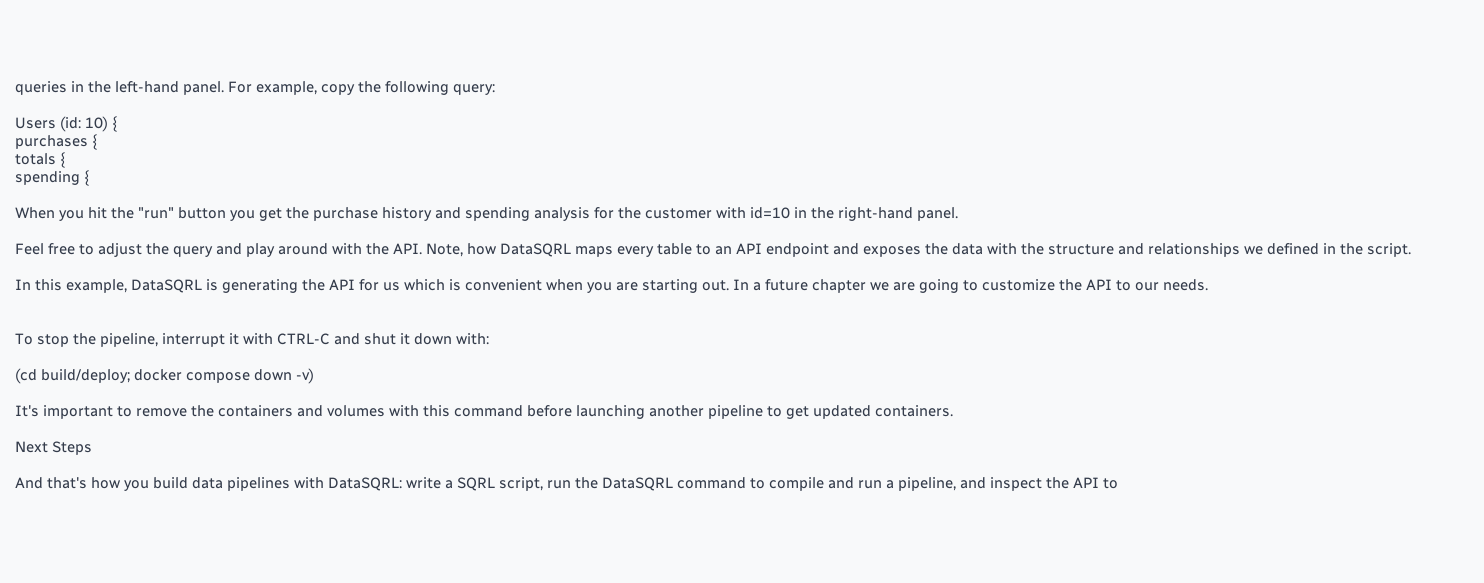queries in the left-hand panel. For example, copy the following query:

Users (id: 10) {
purchases {
totals {
spending {

When you hit the "run" button you get the purchase history and spending analysis for the customer with id=10 in the right-hand panel.

Feel free to adjust the query and play around with the API. Note, how DataSQRL maps every table to an API endpoint and exposes the data with the structure and relationships we defined in the script.

In this example, DataSQRL is generating the API for us which is convenient when you are starting out. In a future chapter we are going to customize the API to our needs.


To stop the pipeline, interrupt it with CTRL-C and shut it down with:

(cd build/deploy; docker compose down -v)

It's important to remove the containers and volumes with this command before launching another pipeline to get updated containers.

Next Steps

And that's how you build data pipelines with DataSQRL: write a SQRL script, run the DataSQRL command to compile and run a pipeline, and inspect the API to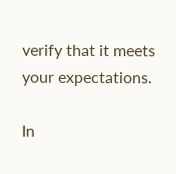verify that it meets your expectations.

In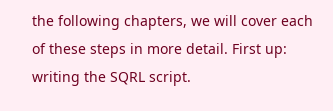the following chapters, we will cover each of these steps in more detail. First up: writing the SQRL script.